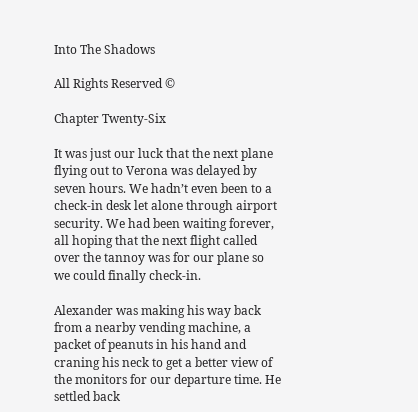Into The Shadows

All Rights Reserved ©

Chapter Twenty-Six

It was just our luck that the next plane flying out to Verona was delayed by seven hours. We hadn’t even been to a check-in desk let alone through airport security. We had been waiting forever, all hoping that the next flight called over the tannoy was for our plane so we could finally check-in.

Alexander was making his way back from a nearby vending machine, a packet of peanuts in his hand and craning his neck to get a better view of the monitors for our departure time. He settled back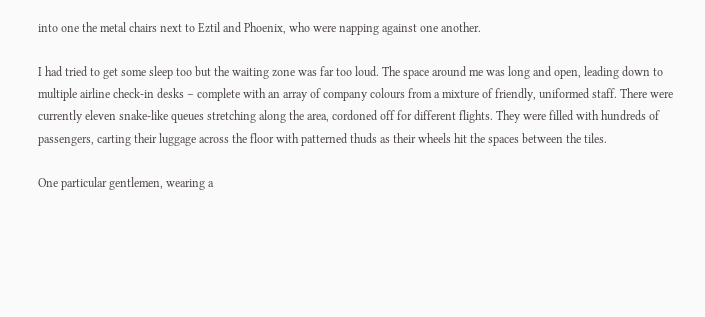into one the metal chairs next to Eztil and Phoenix, who were napping against one another.

I had tried to get some sleep too but the waiting zone was far too loud. The space around me was long and open, leading down to multiple airline check-in desks – complete with an array of company colours from a mixture of friendly, uniformed staff. There were currently eleven snake-like queues stretching along the area, cordoned off for different flights. They were filled with hundreds of passengers, carting their luggage across the floor with patterned thuds as their wheels hit the spaces between the tiles.

One particular gentlemen, wearing a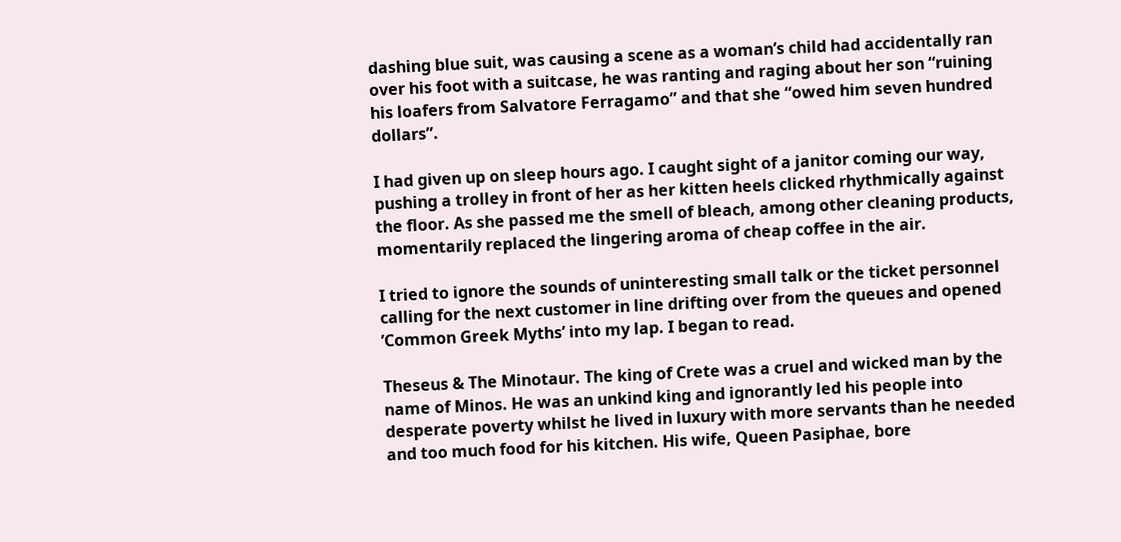dashing blue suit, was causing a scene as a woman’s child had accidentally ran over his foot with a suitcase, he was ranting and raging about her son “ruining his loafers from Salvatore Ferragamo” and that she “owed him seven hundred dollars”.

I had given up on sleep hours ago. I caught sight of a janitor coming our way, pushing a trolley in front of her as her kitten heels clicked rhythmically against the floor. As she passed me the smell of bleach, among other cleaning products, momentarily replaced the lingering aroma of cheap coffee in the air.

I tried to ignore the sounds of uninteresting small talk or the ticket personnel calling for the next customer in line drifting over from the queues and opened ’Common Greek Myths’ into my lap. I began to read.

Theseus & The Minotaur. The king of Crete was a cruel and wicked man by the name of Minos. He was an unkind king and ignorantly led his people into desperate poverty whilst he lived in luxury with more servants than he needed and too much food for his kitchen. His wife, Queen Pasiphae, bore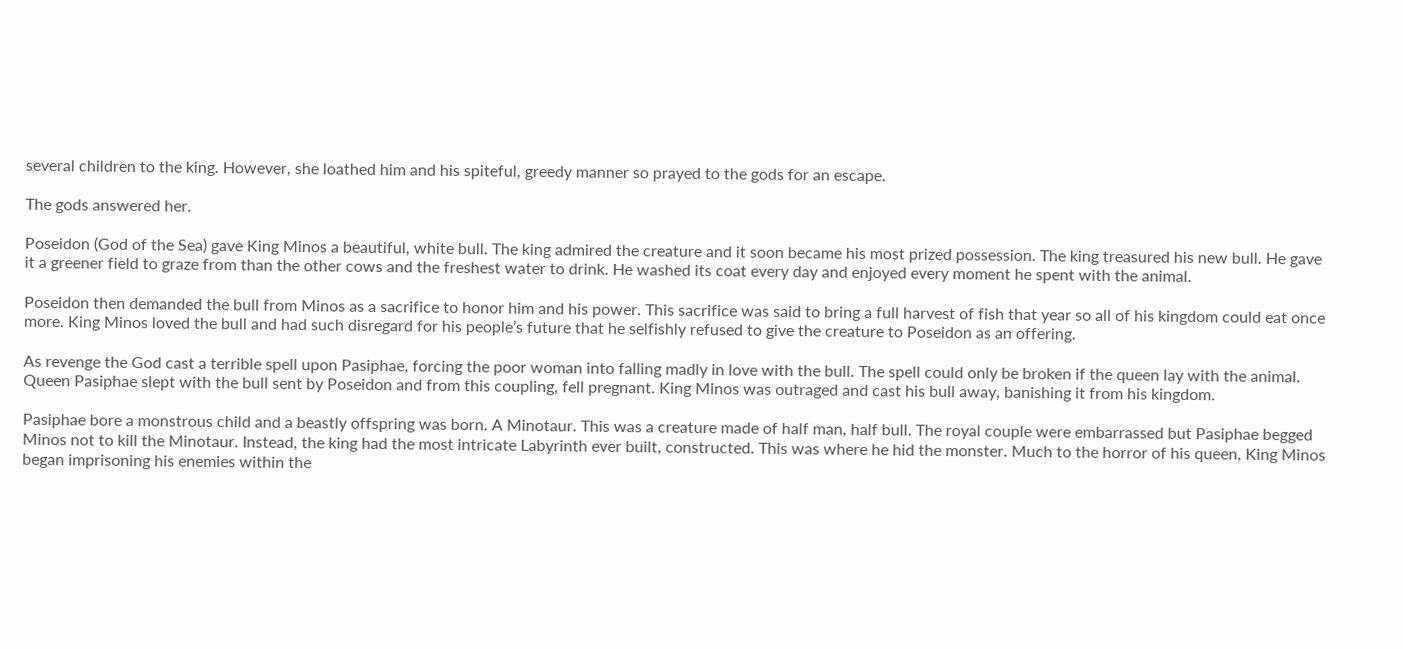several children to the king. However, she loathed him and his spiteful, greedy manner so prayed to the gods for an escape.

The gods answered her.

Poseidon (God of the Sea) gave King Minos a beautiful, white bull. The king admired the creature and it soon became his most prized possession. The king treasured his new bull. He gave it a greener field to graze from than the other cows and the freshest water to drink. He washed its coat every day and enjoyed every moment he spent with the animal.

Poseidon then demanded the bull from Minos as a sacrifice to honor him and his power. This sacrifice was said to bring a full harvest of fish that year so all of his kingdom could eat once more. King Minos loved the bull and had such disregard for his people’s future that he selfishly refused to give the creature to Poseidon as an offering.

As revenge the God cast a terrible spell upon Pasiphae, forcing the poor woman into falling madly in love with the bull. The spell could only be broken if the queen lay with the animal. Queen Pasiphae slept with the bull sent by Poseidon and from this coupling, fell pregnant. King Minos was outraged and cast his bull away, banishing it from his kingdom.

Pasiphae bore a monstrous child and a beastly offspring was born. A Minotaur. This was a creature made of half man, half bull. The royal couple were embarrassed but Pasiphae begged Minos not to kill the Minotaur. Instead, the king had the most intricate Labyrinth ever built, constructed. This was where he hid the monster. Much to the horror of his queen, King Minos began imprisoning his enemies within the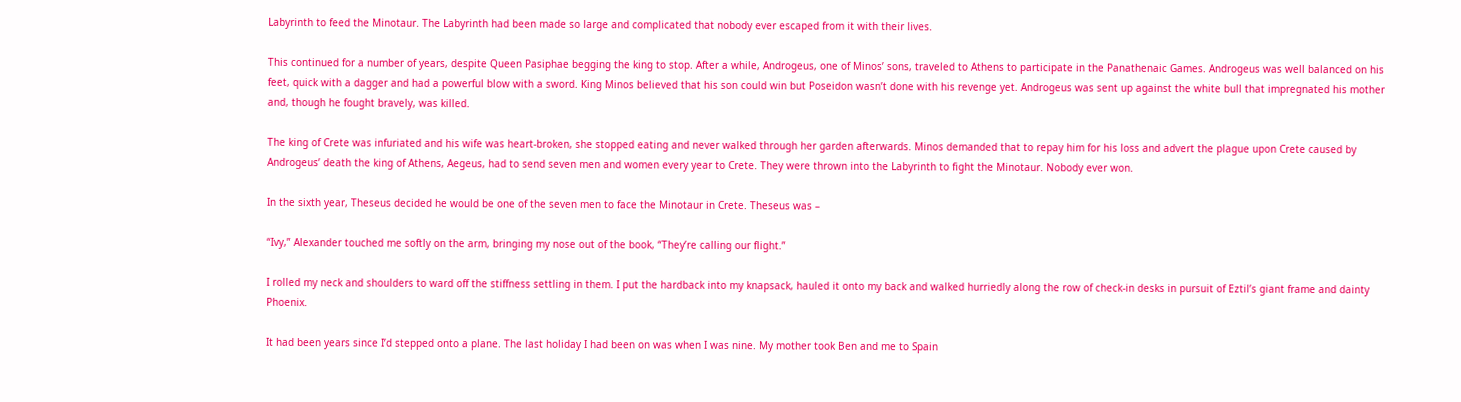Labyrinth to feed the Minotaur. The Labyrinth had been made so large and complicated that nobody ever escaped from it with their lives.

This continued for a number of years, despite Queen Pasiphae begging the king to stop. After a while, Androgeus, one of Minos’ sons, traveled to Athens to participate in the Panathenaic Games. Androgeus was well balanced on his feet, quick with a dagger and had a powerful blow with a sword. King Minos believed that his son could win but Poseidon wasn’t done with his revenge yet. Androgeus was sent up against the white bull that impregnated his mother and, though he fought bravely, was killed.

The king of Crete was infuriated and his wife was heart-broken, she stopped eating and never walked through her garden afterwards. Minos demanded that to repay him for his loss and advert the plague upon Crete caused by Androgeus’ death the king of Athens, Aegeus, had to send seven men and women every year to Crete. They were thrown into the Labyrinth to fight the Minotaur. Nobody ever won.

In the sixth year, Theseus decided he would be one of the seven men to face the Minotaur in Crete. Theseus was –

“Ivy,” Alexander touched me softly on the arm, bringing my nose out of the book, “They’re calling our flight.”

I rolled my neck and shoulders to ward off the stiffness settling in them. I put the hardback into my knapsack, hauled it onto my back and walked hurriedly along the row of check-in desks in pursuit of Eztil’s giant frame and dainty Phoenix.

It had been years since I’d stepped onto a plane. The last holiday I had been on was when I was nine. My mother took Ben and me to Spain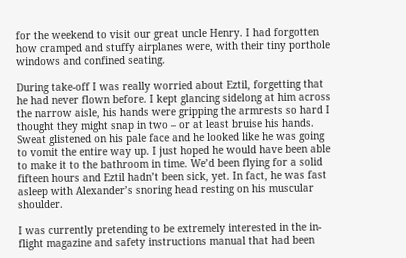for the weekend to visit our great uncle Henry. I had forgotten how cramped and stuffy airplanes were, with their tiny porthole windows and confined seating.

During take-off I was really worried about Eztil, forgetting that he had never flown before. I kept glancing sidelong at him across the narrow aisle, his hands were gripping the armrests so hard I thought they might snap in two – or at least bruise his hands. Sweat glistened on his pale face and he looked like he was going to vomit the entire way up. I just hoped he would have been able to make it to the bathroom in time. We’d been flying for a solid fifteen hours and Eztil hadn’t been sick, yet. In fact, he was fast asleep with Alexander’s snoring head resting on his muscular shoulder.

I was currently pretending to be extremely interested in the in-flight magazine and safety instructions manual that had been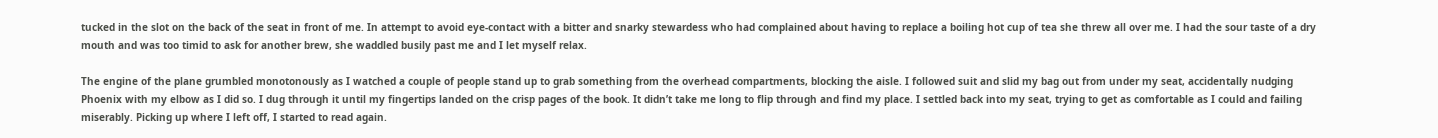tucked in the slot on the back of the seat in front of me. In attempt to avoid eye-contact with a bitter and snarky stewardess who had complained about having to replace a boiling hot cup of tea she threw all over me. I had the sour taste of a dry mouth and was too timid to ask for another brew, she waddled busily past me and I let myself relax.

The engine of the plane grumbled monotonously as I watched a couple of people stand up to grab something from the overhead compartments, blocking the aisle. I followed suit and slid my bag out from under my seat, accidentally nudging Phoenix with my elbow as I did so. I dug through it until my fingertips landed on the crisp pages of the book. It didn’t take me long to flip through and find my place. I settled back into my seat, trying to get as comfortable as I could and failing miserably. Picking up where I left off, I started to read again.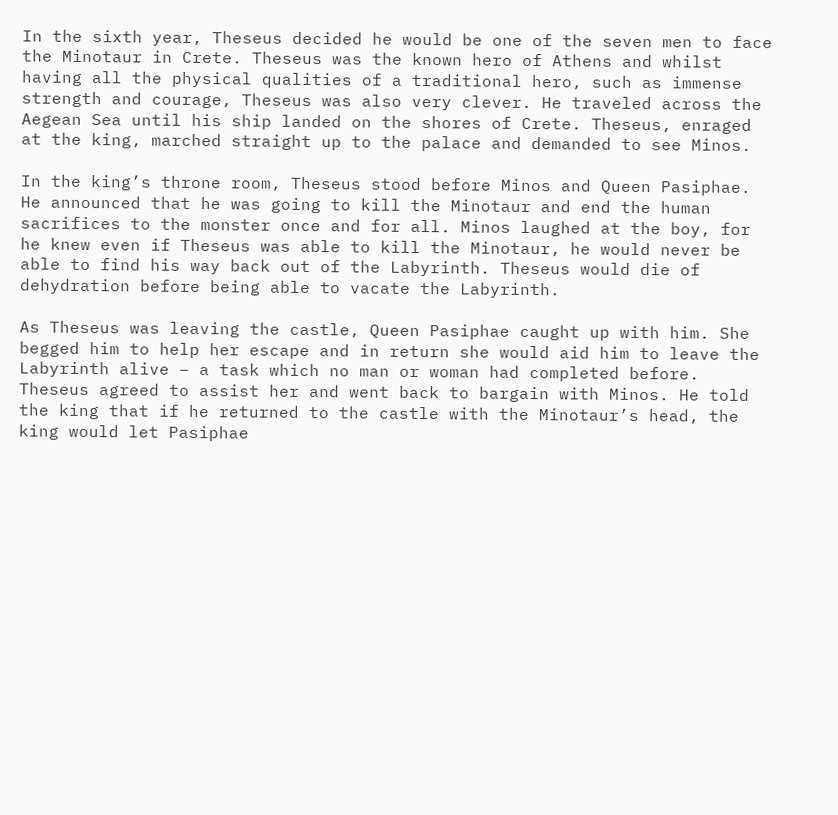In the sixth year, Theseus decided he would be one of the seven men to face the Minotaur in Crete. Theseus was the known hero of Athens and whilst having all the physical qualities of a traditional hero, such as immense strength and courage, Theseus was also very clever. He traveled across the Aegean Sea until his ship landed on the shores of Crete. Theseus, enraged at the king, marched straight up to the palace and demanded to see Minos.

In the king’s throne room, Theseus stood before Minos and Queen Pasiphae. He announced that he was going to kill the Minotaur and end the human sacrifices to the monster once and for all. Minos laughed at the boy, for he knew even if Theseus was able to kill the Minotaur, he would never be able to find his way back out of the Labyrinth. Theseus would die of dehydration before being able to vacate the Labyrinth.

As Theseus was leaving the castle, Queen Pasiphae caught up with him. She begged him to help her escape and in return she would aid him to leave the Labyrinth alive – a task which no man or woman had completed before. Theseus agreed to assist her and went back to bargain with Minos. He told the king that if he returned to the castle with the Minotaur’s head, the king would let Pasiphae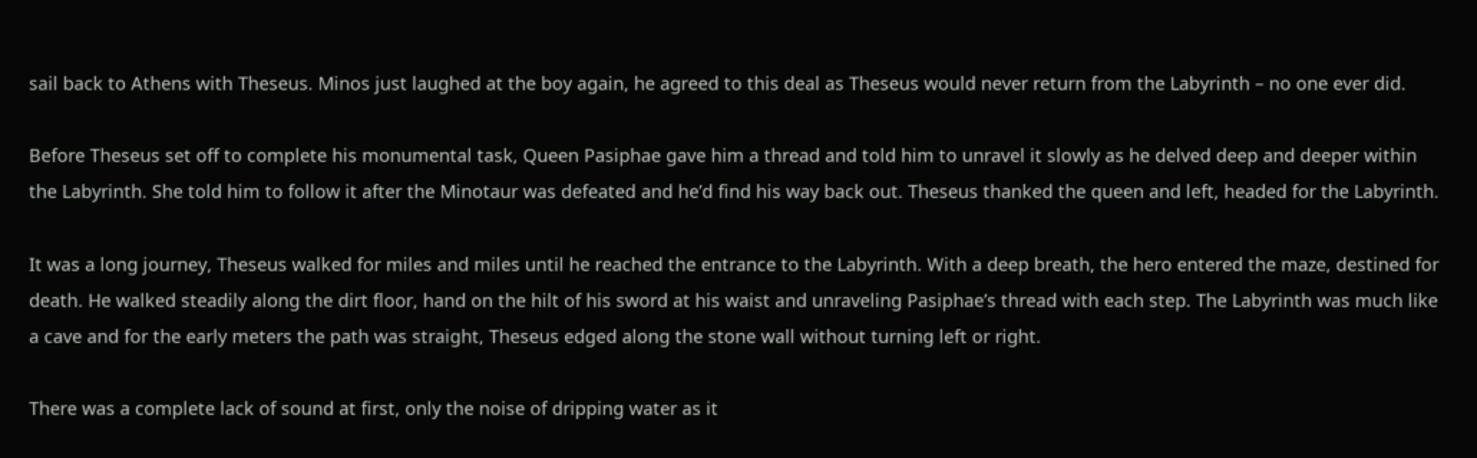sail back to Athens with Theseus. Minos just laughed at the boy again, he agreed to this deal as Theseus would never return from the Labyrinth – no one ever did.

Before Theseus set off to complete his monumental task, Queen Pasiphae gave him a thread and told him to unravel it slowly as he delved deep and deeper within the Labyrinth. She told him to follow it after the Minotaur was defeated and he’d find his way back out. Theseus thanked the queen and left, headed for the Labyrinth.

It was a long journey, Theseus walked for miles and miles until he reached the entrance to the Labyrinth. With a deep breath, the hero entered the maze, destined for death. He walked steadily along the dirt floor, hand on the hilt of his sword at his waist and unraveling Pasiphae’s thread with each step. The Labyrinth was much like a cave and for the early meters the path was straight, Theseus edged along the stone wall without turning left or right.

There was a complete lack of sound at first, only the noise of dripping water as it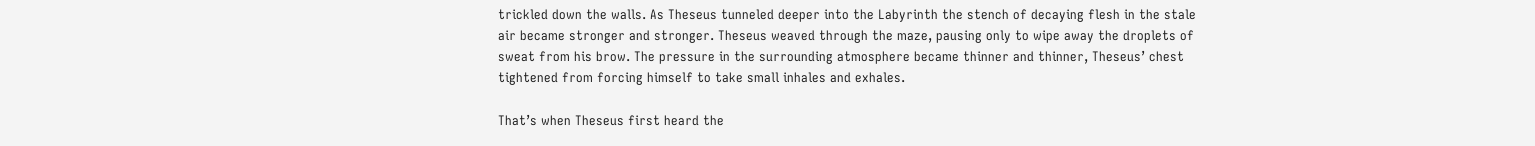trickled down the walls. As Theseus tunneled deeper into the Labyrinth the stench of decaying flesh in the stale air became stronger and stronger. Theseus weaved through the maze, pausing only to wipe away the droplets of sweat from his brow. The pressure in the surrounding atmosphere became thinner and thinner, Theseus’ chest tightened from forcing himself to take small inhales and exhales.

That’s when Theseus first heard the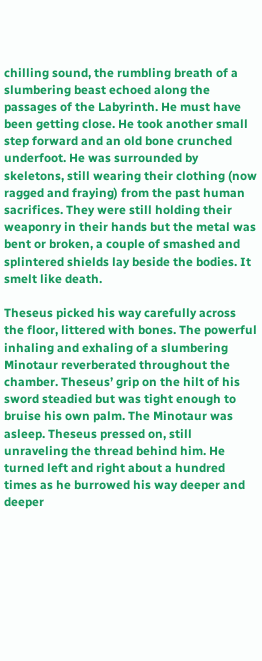chilling sound, the rumbling breath of a slumbering beast echoed along the passages of the Labyrinth. He must have been getting close. He took another small step forward and an old bone crunched underfoot. He was surrounded by skeletons, still wearing their clothing (now ragged and fraying) from the past human sacrifices. They were still holding their weaponry in their hands but the metal was bent or broken, a couple of smashed and splintered shields lay beside the bodies. It smelt like death.

Theseus picked his way carefully across the floor, littered with bones. The powerful inhaling and exhaling of a slumbering Minotaur reverberated throughout the chamber. Theseus’ grip on the hilt of his sword steadied but was tight enough to bruise his own palm. The Minotaur was asleep. Theseus pressed on, still unraveling the thread behind him. He turned left and right about a hundred times as he burrowed his way deeper and deeper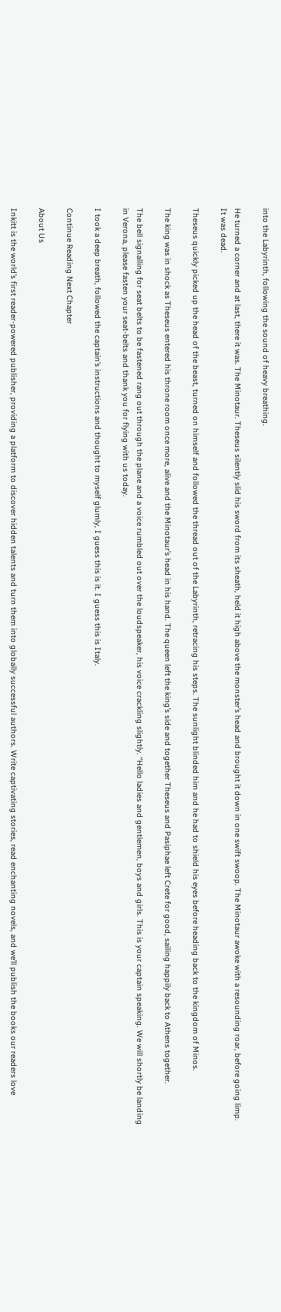into the Labyrinth, following the sound of heavy breathing.

He turned a corner and at last, there it was. The Minotaur. Theseus silently slid his sword from its sheath, held it high above the monster’s head and brought it down in one swift swoop. The Minotaur awoke with a resounding roar, before going limp. It was dead.

Theseus quickly picked up the head of the beast, turned on himself and followed the thread out of the Labyrinth, retracing his steps. The sunlight blinded him and he had to shield his eyes before heading back to the kingdom of Minos.

The king was in shock as Theseus entered his throne room once more, alive and the Minotaur’s head in his hand. The queen left the king’s side and together Theseus and Pasiphae left Crete for good, sailing happily back to Athens together.

The bell signalling for seat belts to be fastened rang out through the plane and a voice rumbled out over the loudspeaker, his voice crackling slightly. “Hello ladies and gentlemen, boys and girls. This is your captain speaking. We will shortly be landing in Verona, please fasten your seat-belts and thank you for flying with us today.

I took a deep breath, followed the captain’s instructions and thought to myself glumly, I guess this is it. I guess this is Italy.

Continue Reading Next Chapter

About Us

Inkitt is the world’s first reader-powered publisher, providing a platform to discover hidden talents and turn them into globally successful authors. Write captivating stories, read enchanting novels, and we’ll publish the books our readers love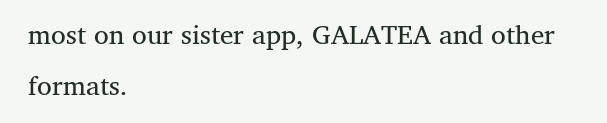most on our sister app, GALATEA and other formats.